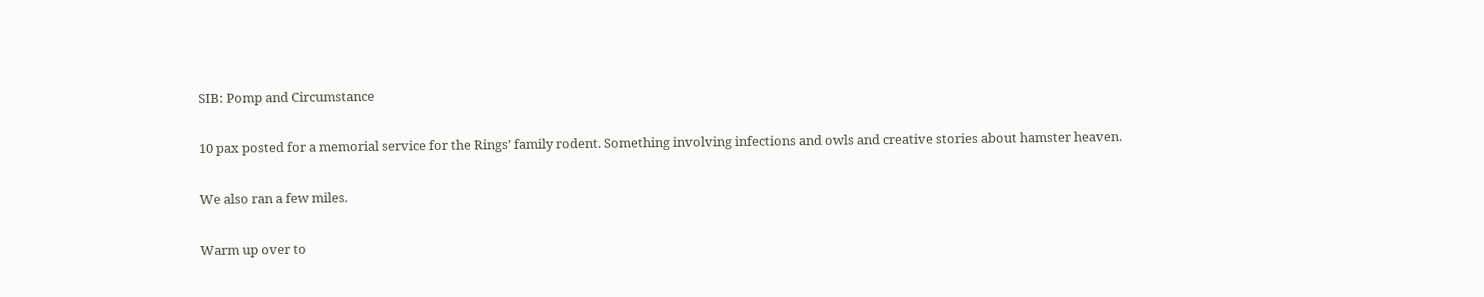SIB: Pomp and Circumstance

10 pax posted for a memorial service for the Rings’ family rodent. Something involving infections and owls and creative stories about hamster heaven.

We also ran a few miles.

Warm up over to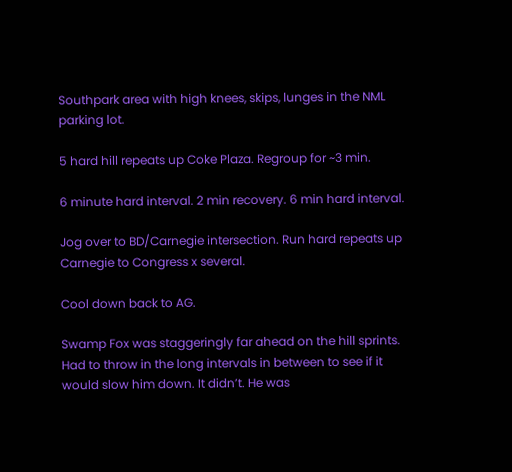Southpark area with high knees, skips, lunges in the NML parking lot.

5 hard hill repeats up Coke Plaza. Regroup for ~3 min.

6 minute hard interval. 2 min recovery. 6 min hard interval.

Jog over to BD/Carnegie intersection. Run hard repeats up Carnegie to Congress x several.

Cool down back to AG.

Swamp Fox was staggeringly far ahead on the hill sprints. Had to throw in the long intervals in between to see if it would slow him down. It didn’t. He was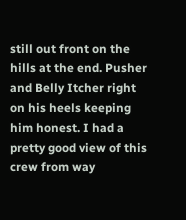still out front on the hills at the end. Pusher and Belly Itcher right on his heels keeping him honest. I had a pretty good view of this crew from way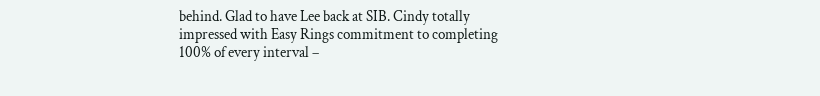behind. Glad to have Lee back at SIB. Cindy totally impressed with Easy Rings commitment to completing 100% of every interval –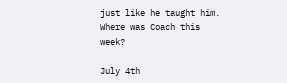just like he taught him. Where was Coach this week?

July 4th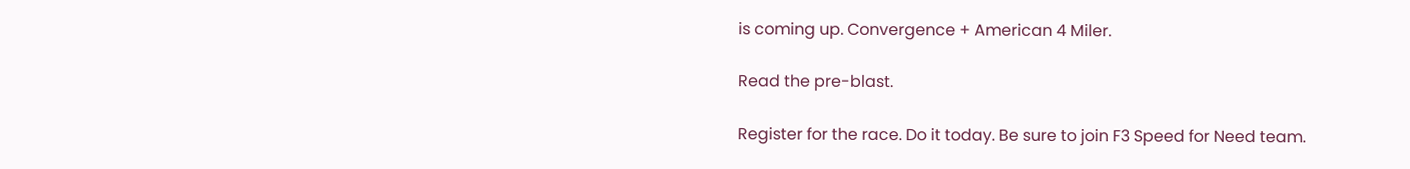is coming up. Convergence + American 4 Miler.

Read the pre-blast.

Register for the race. Do it today. Be sure to join F3 Speed for Need team.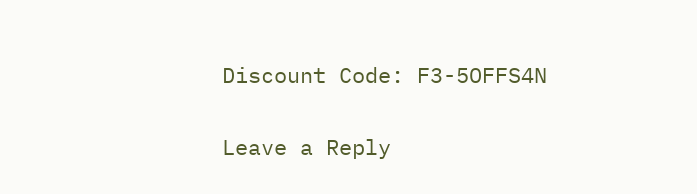Discount Code: F3-5OFFS4N


Leave a Reply